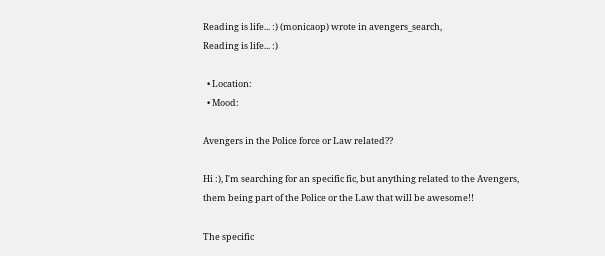Reading is life... :) (monicaop) wrote in avengers_search,
Reading is life... :)

  • Location:
  • Mood:

Avengers in the Police force or Law related??

Hi :), I'm searching for an specific fic, but anything related to the Avengers, them being part of the Police or the Law that will be awesome!!

The specific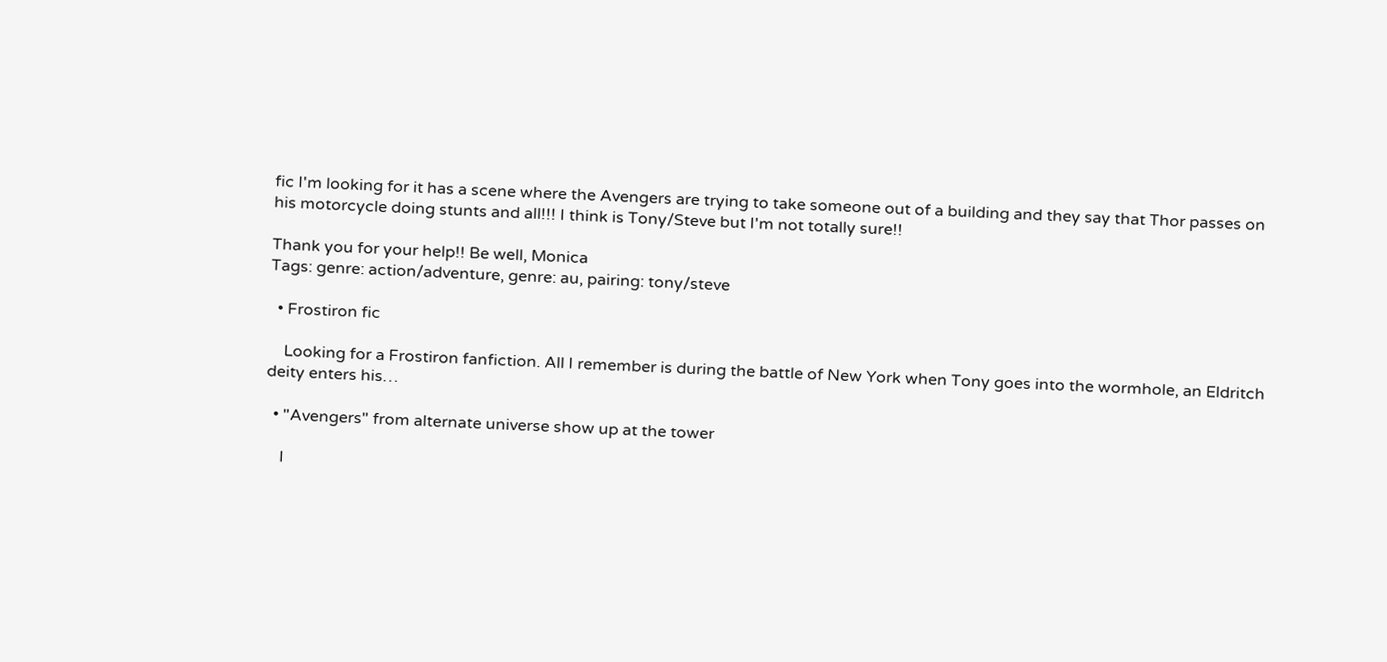fic I'm looking for it has a scene where the Avengers are trying to take someone out of a building and they say that Thor passes on his motorcycle doing stunts and all!!! I think is Tony/Steve but I'm not totally sure!!

Thank you for your help!! Be well, Monica
Tags: genre: action/adventure, genre: au, pairing: tony/steve

  • Frostiron fic

    Looking for a Frostiron fanfiction. All I remember is during the battle of New York when Tony goes into the wormhole, an Eldritch deity enters his…

  • "Avengers" from alternate universe show up at the tower

    I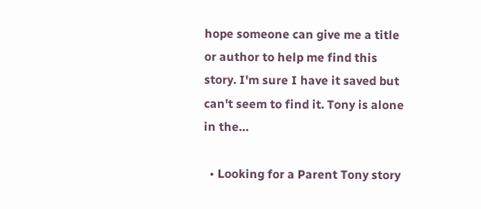hope someone can give me a title or author to help me find this story. I'm sure I have it saved but can't seem to find it. Tony is alone in the…

  • Looking for a Parent Tony story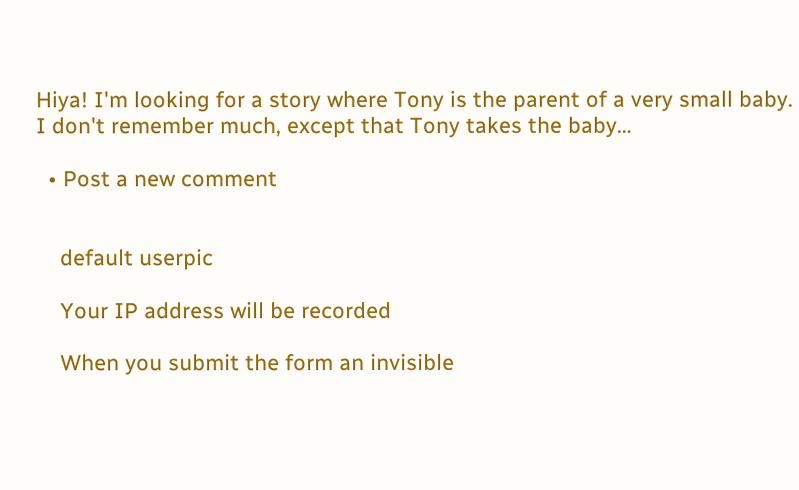Hiya! I'm looking for a story where Tony is the parent of a very small baby. I don't remember much, except that Tony takes the baby…

  • Post a new comment


    default userpic

    Your IP address will be recorded

    When you submit the form an invisible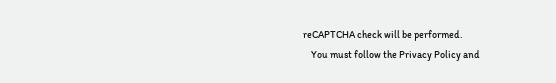reCAPTCHA check will be performed.
    You must follow the Privacy Policy and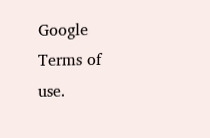Google Terms of use.